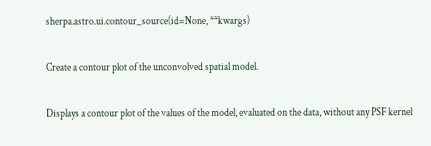sherpa.astro.ui.contour_source(id=None, **kwargs)

Create a contour plot of the unconvolved spatial model.

Displays a contour plot of the values of the model, evaluated on the data, without any PSF kernel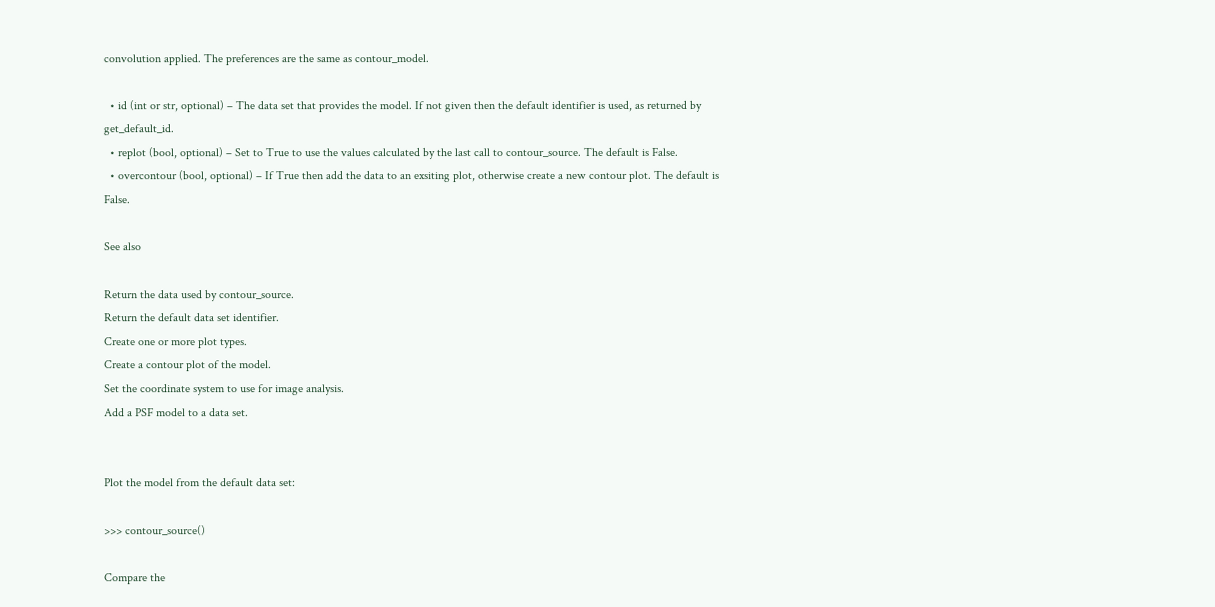convolution applied. The preferences are the same as contour_model.

  • id (int or str, optional) – The data set that provides the model. If not given then the default identifier is used, as returned by get_default_id.
  • replot (bool, optional) – Set to True to use the values calculated by the last call to contour_source. The default is False.
  • overcontour (bool, optional) – If True then add the data to an exsiting plot, otherwise create a new contour plot. The default is False.

See also

Return the data used by contour_source.
Return the default data set identifier.
Create one or more plot types.
Create a contour plot of the model.
Set the coordinate system to use for image analysis.
Add a PSF model to a data set.


Plot the model from the default data set:

>>> contour_source()

Compare the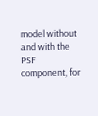model without and with the PSF component, for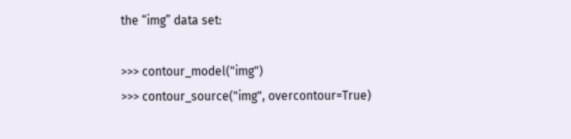the “img” data set:

>>> contour_model("img")
>>> contour_source("img", overcontour=True)